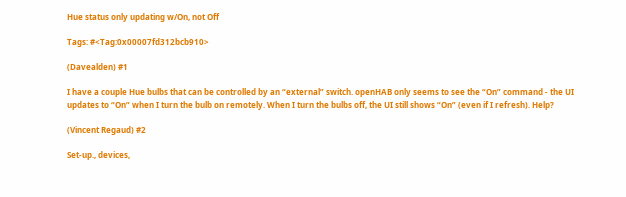Hue status only updating w/On, not Off

Tags: #<Tag:0x00007fd312bcb910>

(Davealden) #1

I have a couple Hue bulbs that can be controlled by an “external” switch. openHAB only seems to see the “On” command - the UI updates to “On” when I turn the bulb on remotely. When I turn the bulbs off, the UI still shows “On” (even if I refresh). Help?

(Vincent Regaud) #2

Set-up., devices,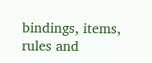bindings, items, rules and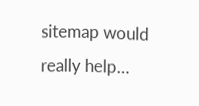sitemap would really help…